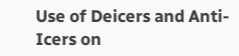Use of Deicers and Anti-Icers on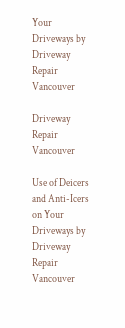Your Driveways by Driveway Repair Vancouver

Driveway Repair Vancouver

Use of Deicers and Anti-Icers on Your Driveways by Driveway Repair Vancouver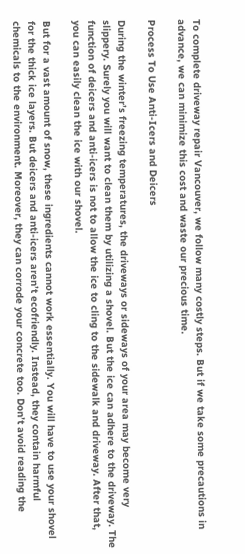To complete driveway repair Vancouver, we follow many costly steps. But if we take some precautions in advance, we can minimize this cost and waste our precious time.

Process To Use Anti-Icers and Deicers

During the winter’s freezing temperatures, the driveways or sideways of your area may become very slippery. Surely you will want to clean them by utilizing a shovel. But the ice can adhere to the driveway. The function of deicers and anti-icers is not to allow the ice to cling to the sidewalk and driveway. After that, you can easily clean the ice with our shovel.

But for a vast amount of snow, these ingredients cannot work essentially. You will have to use your shovel for the thick ice layers. But deicers and anti-icers aren’t ecofriendly. Instead, they contain harmful chemicals to the environment. Moreover, they can corrode your concrete too. Don’t avoid reading the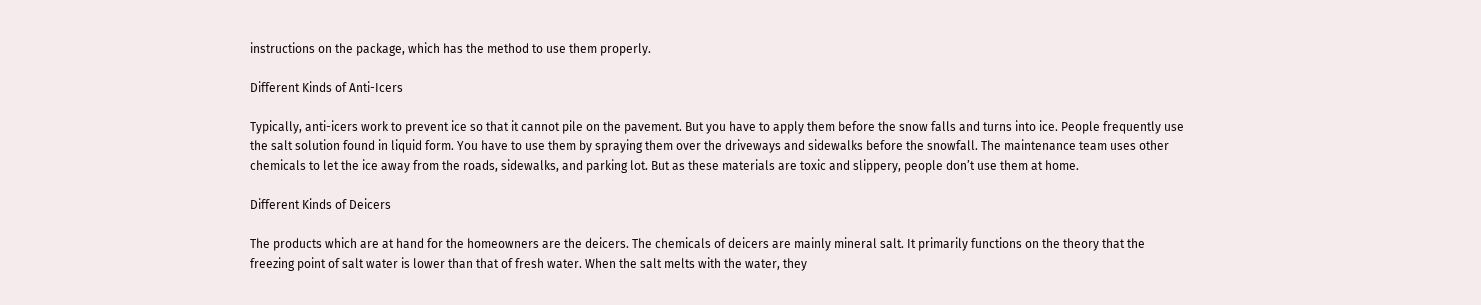instructions on the package, which has the method to use them properly.

Different Kinds of Anti-Icers

Typically, anti-icers work to prevent ice so that it cannot pile on the pavement. But you have to apply them before the snow falls and turns into ice. People frequently use the salt solution found in liquid form. You have to use them by spraying them over the driveways and sidewalks before the snowfall. The maintenance team uses other chemicals to let the ice away from the roads, sidewalks, and parking lot. But as these materials are toxic and slippery, people don’t use them at home.

Different Kinds of Deicers

The products which are at hand for the homeowners are the deicers. The chemicals of deicers are mainly mineral salt. It primarily functions on the theory that the freezing point of salt water is lower than that of fresh water. When the salt melts with the water, they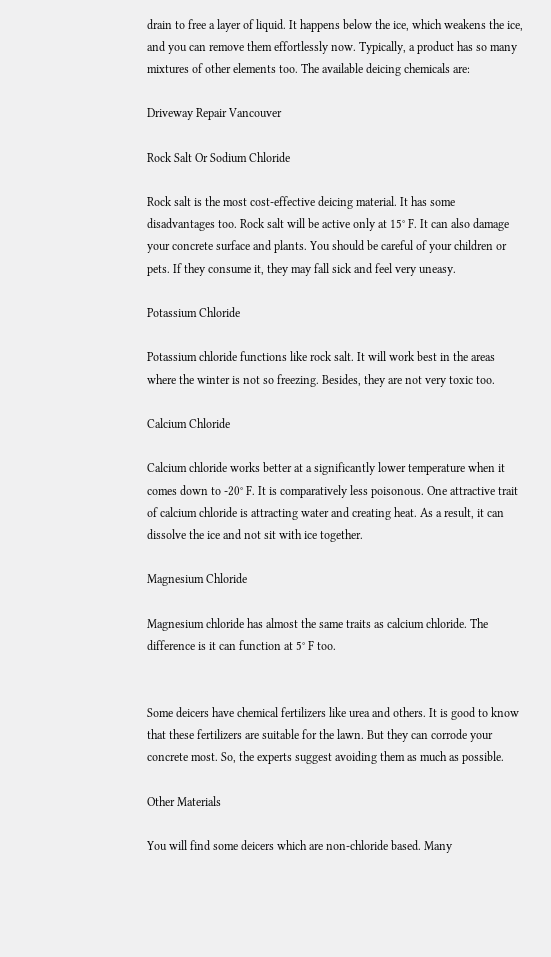drain to free a layer of liquid. It happens below the ice, which weakens the ice, and you can remove them effortlessly now. Typically, a product has so many mixtures of other elements too. The available deicing chemicals are:

Driveway Repair Vancouver

Rock Salt Or Sodium Chloride

Rock salt is the most cost-effective deicing material. It has some disadvantages too. Rock salt will be active only at 15° F. It can also damage your concrete surface and plants. You should be careful of your children or pets. If they consume it, they may fall sick and feel very uneasy.

Potassium Chloride

Potassium chloride functions like rock salt. It will work best in the areas where the winter is not so freezing. Besides, they are not very toxic too.

Calcium Chloride

Calcium chloride works better at a significantly lower temperature when it comes down to -20° F. It is comparatively less poisonous. One attractive trait of calcium chloride is attracting water and creating heat. As a result, it can dissolve the ice and not sit with ice together.

Magnesium Chloride

Magnesium chloride has almost the same traits as calcium chloride. The difference is it can function at 5° F too.


Some deicers have chemical fertilizers like urea and others. It is good to know that these fertilizers are suitable for the lawn. But they can corrode your concrete most. So, the experts suggest avoiding them as much as possible.

Other Materials

You will find some deicers which are non-chloride based. Many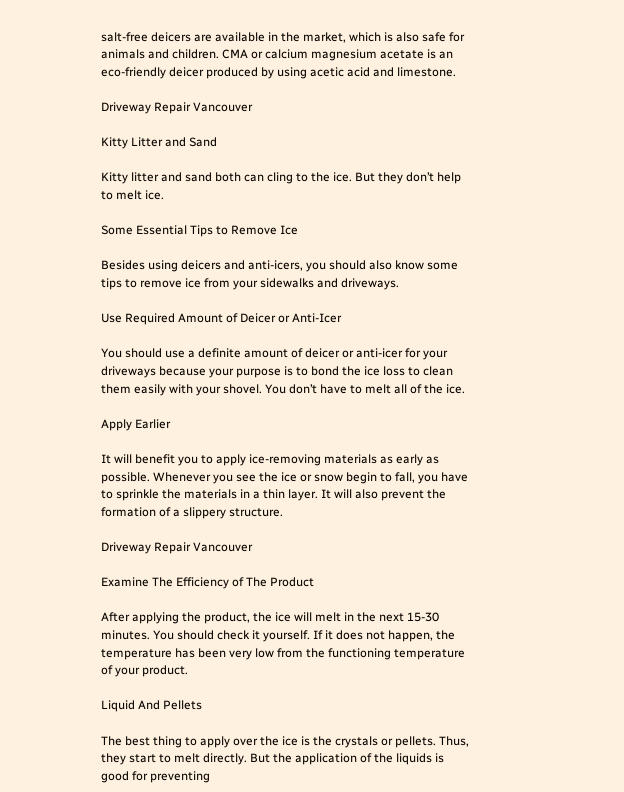salt-free deicers are available in the market, which is also safe for animals and children. CMA or calcium magnesium acetate is an eco-friendly deicer produced by using acetic acid and limestone.

Driveway Repair Vancouver

Kitty Litter and Sand

Kitty litter and sand both can cling to the ice. But they don’t help to melt ice.

Some Essential Tips to Remove Ice

Besides using deicers and anti-icers, you should also know some tips to remove ice from your sidewalks and driveways.

Use Required Amount of Deicer or Anti-Icer

You should use a definite amount of deicer or anti-icer for your driveways because your purpose is to bond the ice loss to clean them easily with your shovel. You don’t have to melt all of the ice.

Apply Earlier

It will benefit you to apply ice-removing materials as early as possible. Whenever you see the ice or snow begin to fall, you have to sprinkle the materials in a thin layer. It will also prevent the formation of a slippery structure.

Driveway Repair Vancouver

Examine The Efficiency of The Product

After applying the product, the ice will melt in the next 15-30 minutes. You should check it yourself. If it does not happen, the temperature has been very low from the functioning temperature of your product.

Liquid And Pellets

The best thing to apply over the ice is the crystals or pellets. Thus, they start to melt directly. But the application of the liquids is good for preventing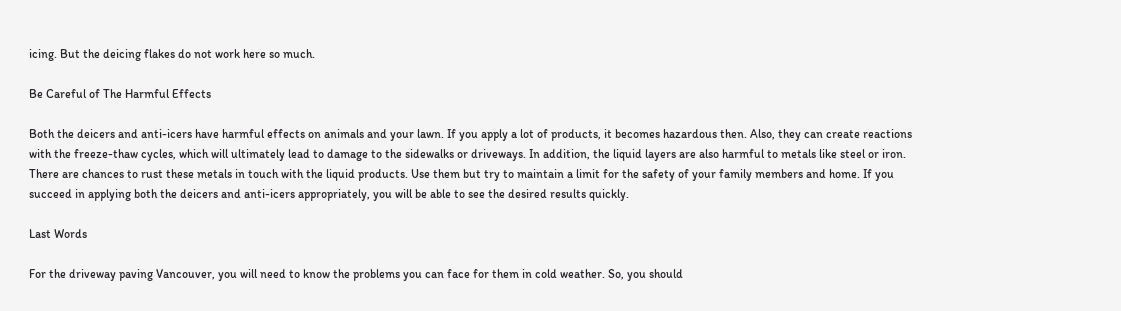icing. But the deicing flakes do not work here so much.

Be Careful of The Harmful Effects

Both the deicers and anti-icers have harmful effects on animals and your lawn. If you apply a lot of products, it becomes hazardous then. Also, they can create reactions with the freeze-thaw cycles, which will ultimately lead to damage to the sidewalks or driveways. In addition, the liquid layers are also harmful to metals like steel or iron. There are chances to rust these metals in touch with the liquid products. Use them but try to maintain a limit for the safety of your family members and home. If you succeed in applying both the deicers and anti-icers appropriately, you will be able to see the desired results quickly.

Last Words

For the driveway paving Vancouver, you will need to know the problems you can face for them in cold weather. So, you should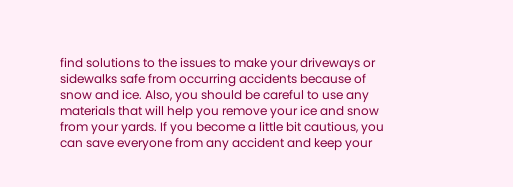find solutions to the issues to make your driveways or sidewalks safe from occurring accidents because of snow and ice. Also, you should be careful to use any materials that will help you remove your ice and snow from your yards. If you become a little bit cautious, you can save everyone from any accident and keep your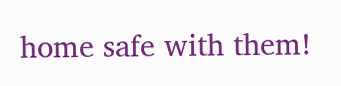home safe with them!